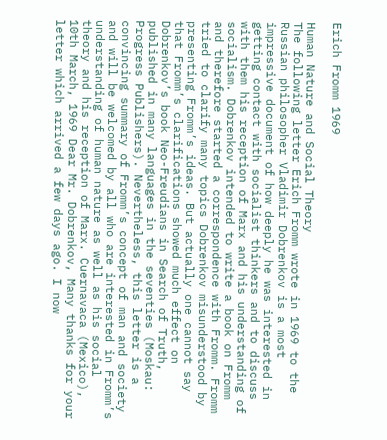Erich Fromm 1969

Human Nature and Social Theory
The following letter Erich Fromm wrote in 1969 to the Russian philosopher Vladimir Dobrenkov is a most impressive document of how deeply he was interested in getting contact with socialist thinkers and to discuss with them his reception of Marx and his understanding of socialism. Dobrenkov intended to write a book on Fromm and therefore started a correspondence with Fromm. Fromm tried to clarify many topics Dobrenkov misunderstood by presenting Fromm’s ideas. But actually one cannot say that Fromm’s clarifications showed much effect on Dobrenkov’s book Neo-Freudians in Search of Truth, published in many languages in the seventies (Moskau: Progress Publishers). Nevertheless, this letter is a convincing summary of Fromm’s concept of man and society and will be welcomed by all who are interested in Fromm’s understanding of human nature as well as his social theory and his reception of Marx. Cuernavaca (Mexico), 10th March, 1969 Dear Mr. Dobrenkov, Many thanks for your letter which arrived a few days ago. I now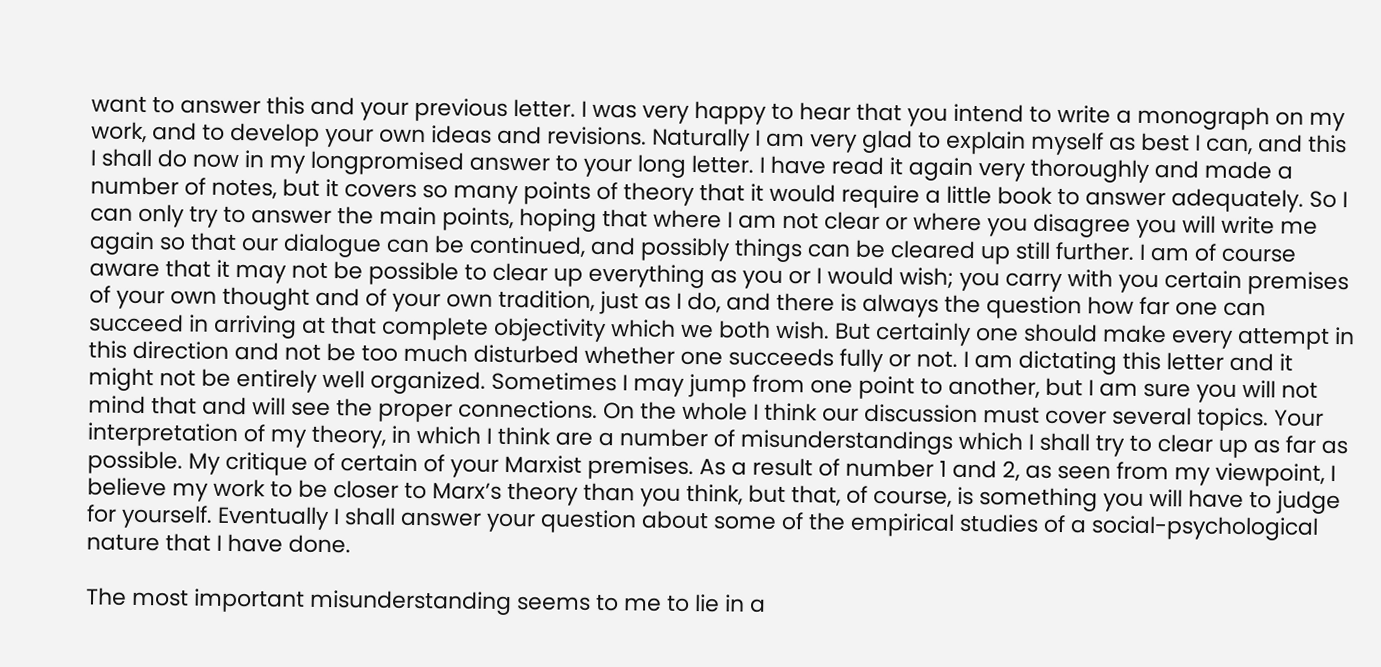want to answer this and your previous letter. I was very happy to hear that you intend to write a monograph on my work, and to develop your own ideas and revisions. Naturally I am very glad to explain myself as best I can, and this I shall do now in my longpromised answer to your long letter. I have read it again very thoroughly and made a number of notes, but it covers so many points of theory that it would require a little book to answer adequately. So I can only try to answer the main points, hoping that where I am not clear or where you disagree you will write me again so that our dialogue can be continued, and possibly things can be cleared up still further. I am of course aware that it may not be possible to clear up everything as you or I would wish; you carry with you certain premises of your own thought and of your own tradition, just as I do, and there is always the question how far one can succeed in arriving at that complete objectivity which we both wish. But certainly one should make every attempt in this direction and not be too much disturbed whether one succeeds fully or not. I am dictating this letter and it might not be entirely well organized. Sometimes I may jump from one point to another, but I am sure you will not mind that and will see the proper connections. On the whole I think our discussion must cover several topics. Your interpretation of my theory, in which I think are a number of misunderstandings which I shall try to clear up as far as possible. My critique of certain of your Marxist premises. As a result of number 1 and 2, as seen from my viewpoint, I believe my work to be closer to Marx’s theory than you think, but that, of course, is something you will have to judge for yourself. Eventually I shall answer your question about some of the empirical studies of a social-psychological nature that I have done.

The most important misunderstanding seems to me to lie in a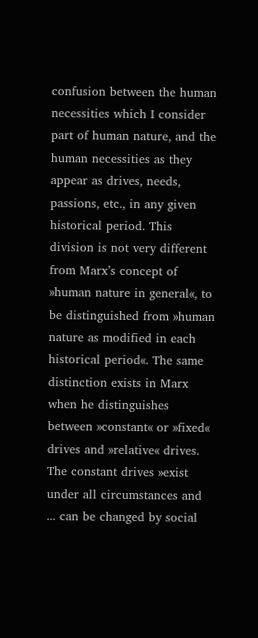confusion between the human necessities which I consider part of human nature, and the human necessities as they appear as drives, needs, passions, etc., in any given historical period. This division is not very different from Marx’s concept of »human nature in general«, to be distinguished from »human nature as modified in each historical period«. The same distinction exists in Marx when he distinguishes between »constant« or »fixed« drives and »relative« drives. The constant drives »exist under all circumstances and ... can be changed by social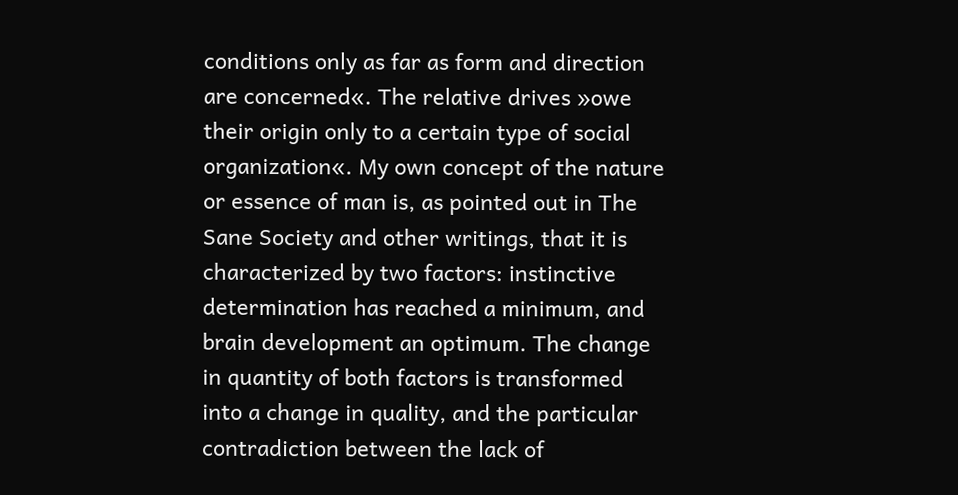conditions only as far as form and direction are concerned«. The relative drives »owe their origin only to a certain type of social organization«. My own concept of the nature or essence of man is, as pointed out in The Sane Society and other writings, that it is characterized by two factors: instinctive determination has reached a minimum, and brain development an optimum. The change in quantity of both factors is transformed into a change in quality, and the particular contradiction between the lack of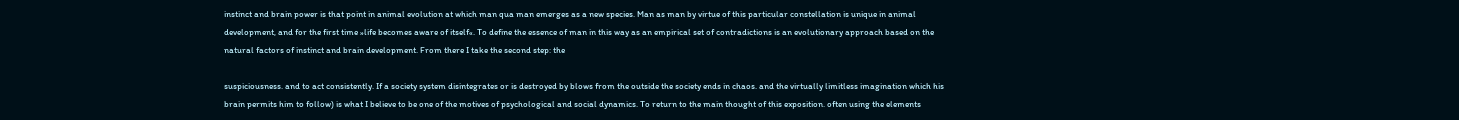instinct and brain power is that point in animal evolution at which man qua man emerges as a new species. Man as man by virtue of this particular constellation is unique in animal development, and for the first time »life becomes aware of itself«. To define the essence of man in this way as an empirical set of contradictions is an evolutionary approach based on the natural factors of instinct and brain development. From there I take the second step: the

suspiciousness. and to act consistently. If a society system disintegrates or is destroyed by blows from the outside the society ends in chaos. and the virtually limitless imagination which his brain permits him to follow) is what I believe to be one of the motives of psychological and social dynamics. To return to the main thought of this exposition. often using the elements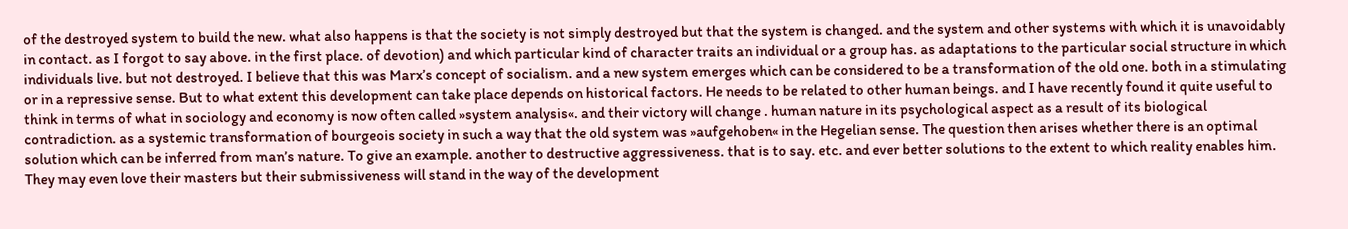of the destroyed system to build the new. what also happens is that the society is not simply destroyed but that the system is changed. and the system and other systems with which it is unavoidably in contact. as I forgot to say above. in the first place. of devotion) and which particular kind of character traits an individual or a group has. as adaptations to the particular social structure in which individuals live. but not destroyed. I believe that this was Marx’s concept of socialism. and a new system emerges which can be considered to be a transformation of the old one. both in a stimulating or in a repressive sense. But to what extent this development can take place depends on historical factors. He needs to be related to other human beings. and I have recently found it quite useful to think in terms of what in sociology and economy is now often called »system analysis«. and their victory will change . human nature in its psychological aspect as a result of its biological contradiction. as a systemic transformation of bourgeois society in such a way that the old system was »aufgehoben« in the Hegelian sense. The question then arises whether there is an optimal solution which can be inferred from man’s nature. To give an example. another to destructive aggressiveness. that is to say. etc. and ever better solutions to the extent to which reality enables him. They may even love their masters but their submissiveness will stand in the way of the development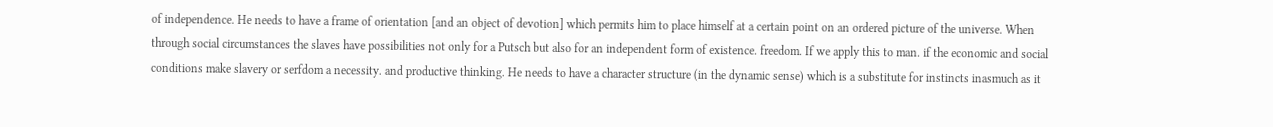of independence. He needs to have a frame of orientation [and an object of devotion] which permits him to place himself at a certain point on an ordered picture of the universe. When through social circumstances the slaves have possibilities not only for a Putsch but also for an independent form of existence. freedom. If we apply this to man. if the economic and social conditions make slavery or serfdom a necessity. and productive thinking. He needs to have a character structure (in the dynamic sense) which is a substitute for instincts inasmuch as it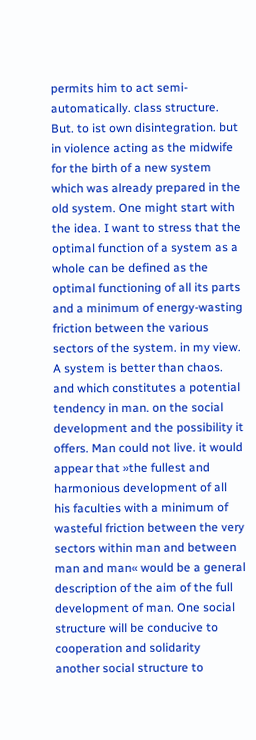permits him to act semi-automatically. class structure. But. to ist own disintegration. but in violence acting as the midwife for the birth of a new system which was already prepared in the old system. One might start with the idea. I want to stress that the optimal function of a system as a whole can be defined as the optimal functioning of all its parts and a minimum of energy-wasting friction between the various sectors of the system. in my view. A system is better than chaos. and which constitutes a potential tendency in man. on the social development and the possibility it offers. Man could not live. it would appear that »the fullest and harmonious development of all his faculties with a minimum of wasteful friction between the very sectors within man and between man and man« would be a general description of the aim of the full development of man. One social structure will be conducive to cooperation and solidarity another social structure to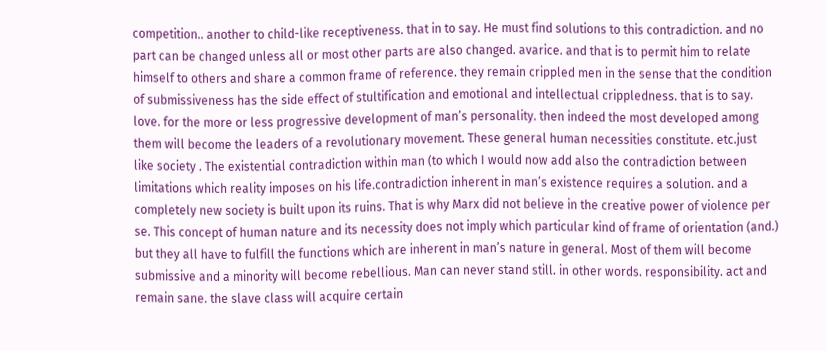competition.. another to child-like receptiveness. that in to say. He must find solutions to this contradiction. and no part can be changed unless all or most other parts are also changed. avarice. and that is to permit him to relate himself to others and share a common frame of reference. they remain crippled men in the sense that the condition of submissiveness has the side effect of stultification and emotional and intellectual crippledness. that is to say. love. for the more or less progressive development of man’s personality. then indeed the most developed among them will become the leaders of a revolutionary movement. These general human necessities constitute. etc.just like society . The existential contradiction within man (to which I would now add also the contradiction between limitations which reality imposes on his life.contradiction inherent in man’s existence requires a solution. and a completely new society is built upon its ruins. That is why Marx did not believe in the creative power of violence per se. This concept of human nature and its necessity does not imply which particular kind of frame of orientation (and.) but they all have to fulfill the functions which are inherent in man’s nature in general. Most of them will become submissive and a minority will become rebellious. Man can never stand still. in other words. responsibility. act and remain sane. the slave class will acquire certain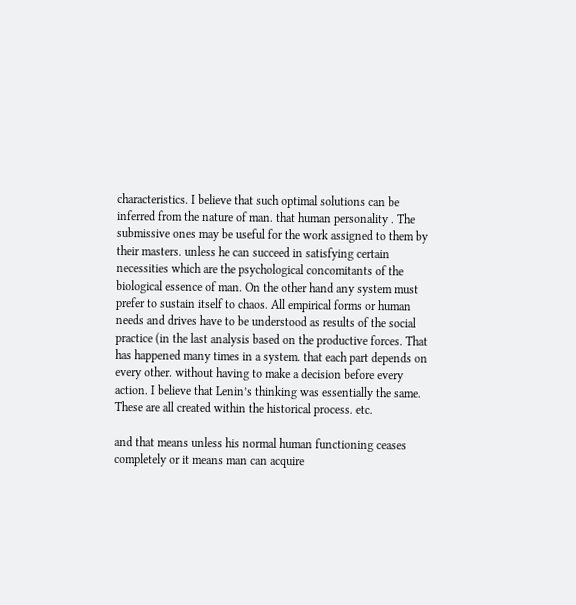characteristics. I believe that such optimal solutions can be inferred from the nature of man. that human personality . The submissive ones may be useful for the work assigned to them by their masters. unless he can succeed in satisfying certain necessities which are the psychological concomitants of the biological essence of man. On the other hand any system must prefer to sustain itself to chaos. All empirical forms or human needs and drives have to be understood as results of the social practice (in the last analysis based on the productive forces. That has happened many times in a system. that each part depends on every other. without having to make a decision before every action. I believe that Lenin’s thinking was essentially the same. These are all created within the historical process. etc.

and that means unless his normal human functioning ceases completely or it means man can acquire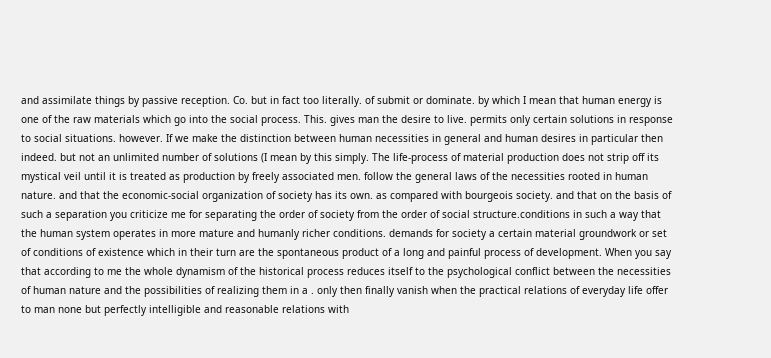and assimilate things by passive reception. Co. but in fact too literally. of submit or dominate. by which I mean that human energy is one of the raw materials which go into the social process. This. gives man the desire to live. permits only certain solutions in response to social situations. however. If we make the distinction between human necessities in general and human desires in particular then indeed. but not an unlimited number of solutions (I mean by this simply. The life-process of material production does not strip off its mystical veil until it is treated as production by freely associated men. follow the general laws of the necessities rooted in human nature. and that the economic-social organization of society has its own. as compared with bourgeois society. and that on the basis of such a separation you criticize me for separating the order of society from the order of social structure.conditions in such a way that the human system operates in more mature and humanly richer conditions. demands for society a certain material groundwork or set of conditions of existence which in their turn are the spontaneous product of a long and painful process of development. When you say that according to me the whole dynamism of the historical process reduces itself to the psychological conflict between the necessities of human nature and the possibilities of realizing them in a . only then finally vanish when the practical relations of everyday life offer to man none but perfectly intelligible and reasonable relations with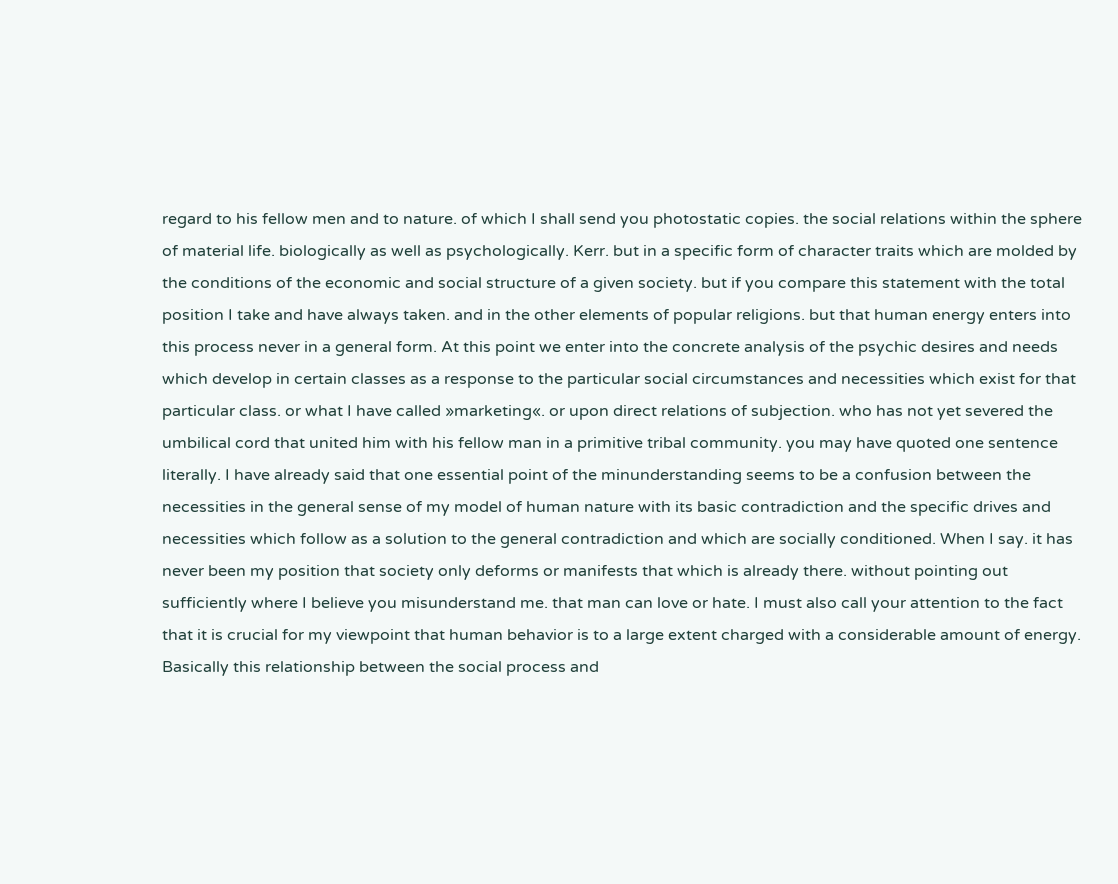regard to his fellow men and to nature. of which I shall send you photostatic copies. the social relations within the sphere of material life. biologically as well as psychologically. Kerr. but in a specific form of character traits which are molded by the conditions of the economic and social structure of a given society. but if you compare this statement with the total position I take and have always taken. and in the other elements of popular religions. but that human energy enters into this process never in a general form. At this point we enter into the concrete analysis of the psychic desires and needs which develop in certain classes as a response to the particular social circumstances and necessities which exist for that particular class. or what I have called »marketing«. or upon direct relations of subjection. who has not yet severed the umbilical cord that united him with his fellow man in a primitive tribal community. you may have quoted one sentence literally. I have already said that one essential point of the minunderstanding seems to be a confusion between the necessities in the general sense of my model of human nature with its basic contradiction and the specific drives and necessities which follow as a solution to the general contradiction and which are socially conditioned. When I say. it has never been my position that society only deforms or manifests that which is already there. without pointing out sufficiently where I believe you misunderstand me. that man can love or hate. I must also call your attention to the fact that it is crucial for my viewpoint that human behavior is to a large extent charged with a considerable amount of energy. Basically this relationship between the social process and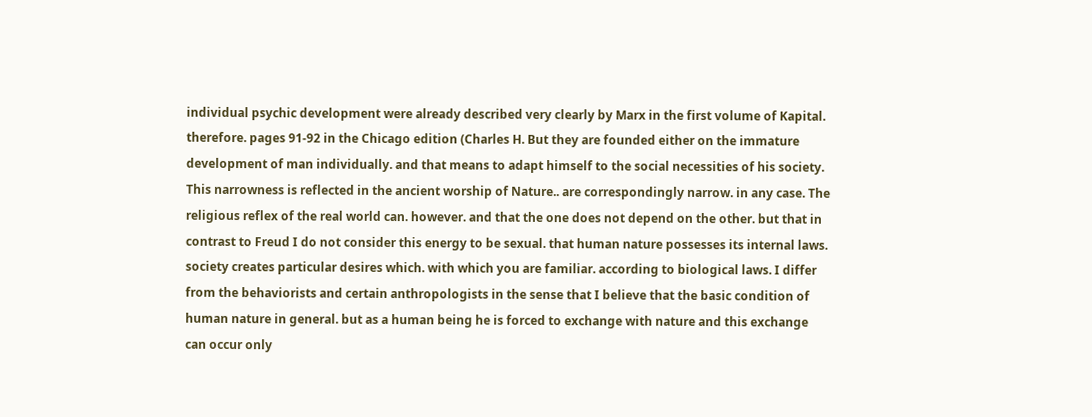individual psychic development were already described very clearly by Marx in the first volume of Kapital. therefore. pages 91-92 in the Chicago edition (Charles H. But they are founded either on the immature development of man individually. and that means to adapt himself to the social necessities of his society. This narrowness is reflected in the ancient worship of Nature.. are correspondingly narrow. in any case. The religious reflex of the real world can. however. and that the one does not depend on the other. but that in contrast to Freud I do not consider this energy to be sexual. that human nature possesses its internal laws. society creates particular desires which. with which you are familiar. according to biological laws. I differ from the behaviorists and certain anthropologists in the sense that I believe that the basic condition of human nature in general. but as a human being he is forced to exchange with nature and this exchange can occur only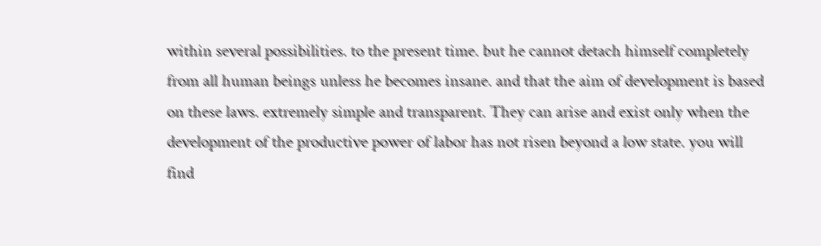within several possibilities. to the present time. but he cannot detach himself completely from all human beings unless he becomes insane. and that the aim of development is based on these laws. extremely simple and transparent. They can arise and exist only when the development of the productive power of labor has not risen beyond a low state. you will find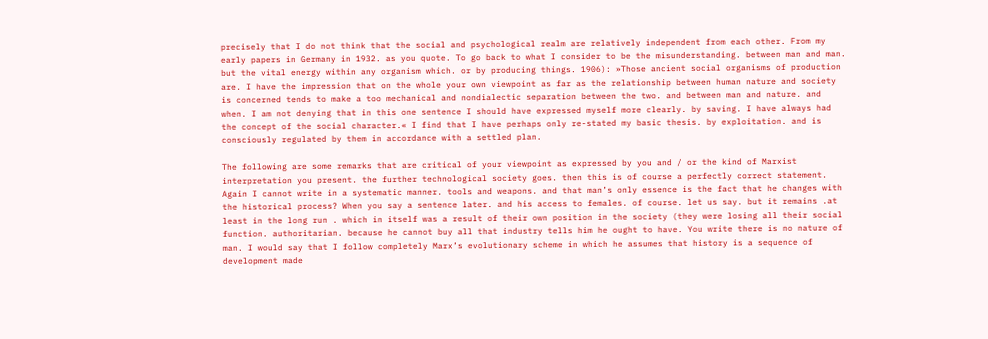precisely that I do not think that the social and psychological realm are relatively independent from each other. From my early papers in Germany in 1932. as you quote. To go back to what I consider to be the misunderstanding. between man and man. but the vital energy within any organism which. or by producing things. 1906): »Those ancient social organisms of production are. I have the impression that on the whole your own viewpoint as far as the relationship between human nature and society is concerned tends to make a too mechanical and nondialectic separation between the two. and between man and nature. and when. I am not denying that in this one sentence I should have expressed myself more clearly. by saving. I have always had the concept of the social character.« I find that I have perhaps only re-stated my basic thesis. by exploitation. and is consciously regulated by them in accordance with a settled plan.

The following are some remarks that are critical of your viewpoint as expressed by you and / or the kind of Marxist interpretation you present. the further technological society goes. then this is of course a perfectly correct statement. Again I cannot write in a systematic manner. tools and weapons. and that man’s only essence is the fact that he changes with the historical process? When you say a sentence later. and his access to females. of course. let us say. but it remains .at least in the long run . which in itself was a result of their own position in the society (they were losing all their social function. authoritarian. because he cannot buy all that industry tells him he ought to have. You write there is no nature of man. I would say that I follow completely Marx’s evolutionary scheme in which he assumes that history is a sequence of development made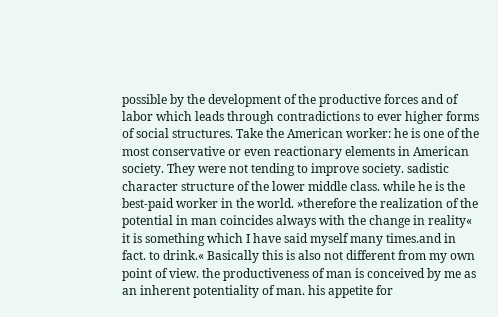possible by the development of the productive forces and of labor which leads through contradictions to ever higher forms of social structures. Take the American worker: he is one of the most conservative or even reactionary elements in American society. They were not tending to improve society. sadistic character structure of the lower middle class. while he is the best-paid worker in the world. »therefore the realization of the potential in man coincides always with the change in reality« it is something which I have said myself many times.and in fact. to drink.« Basically this is also not different from my own point of view. the productiveness of man is conceived by me as an inherent potentiality of man. his appetite for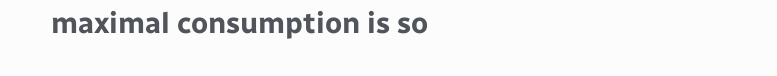maximal consumption is so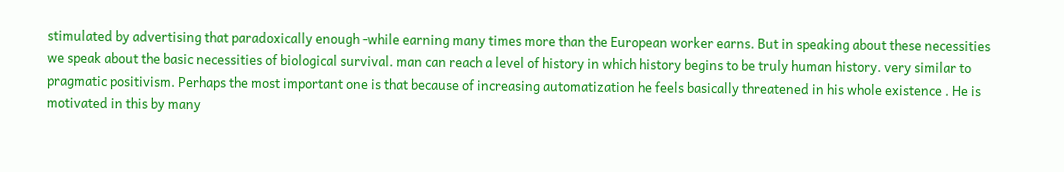stimulated by advertising that paradoxically enough -while earning many times more than the European worker earns. But in speaking about these necessities we speak about the basic necessities of biological survival. man can reach a level of history in which history begins to be truly human history. very similar to pragmatic positivism. Perhaps the most important one is that because of increasing automatization he feels basically threatened in his whole existence . He is motivated in this by many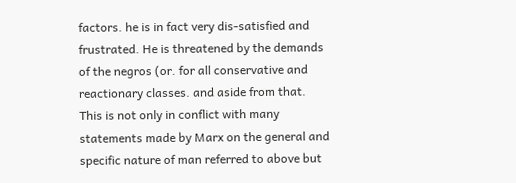factors. he is in fact very dis-satisfied and frustrated. He is threatened by the demands of the negros (or. for all conservative and reactionary classes. and aside from that. This is not only in conflict with many statements made by Marx on the general and specific nature of man referred to above but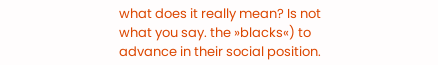what does it really mean? Is not what you say. the »blacks«) to advance in their social position.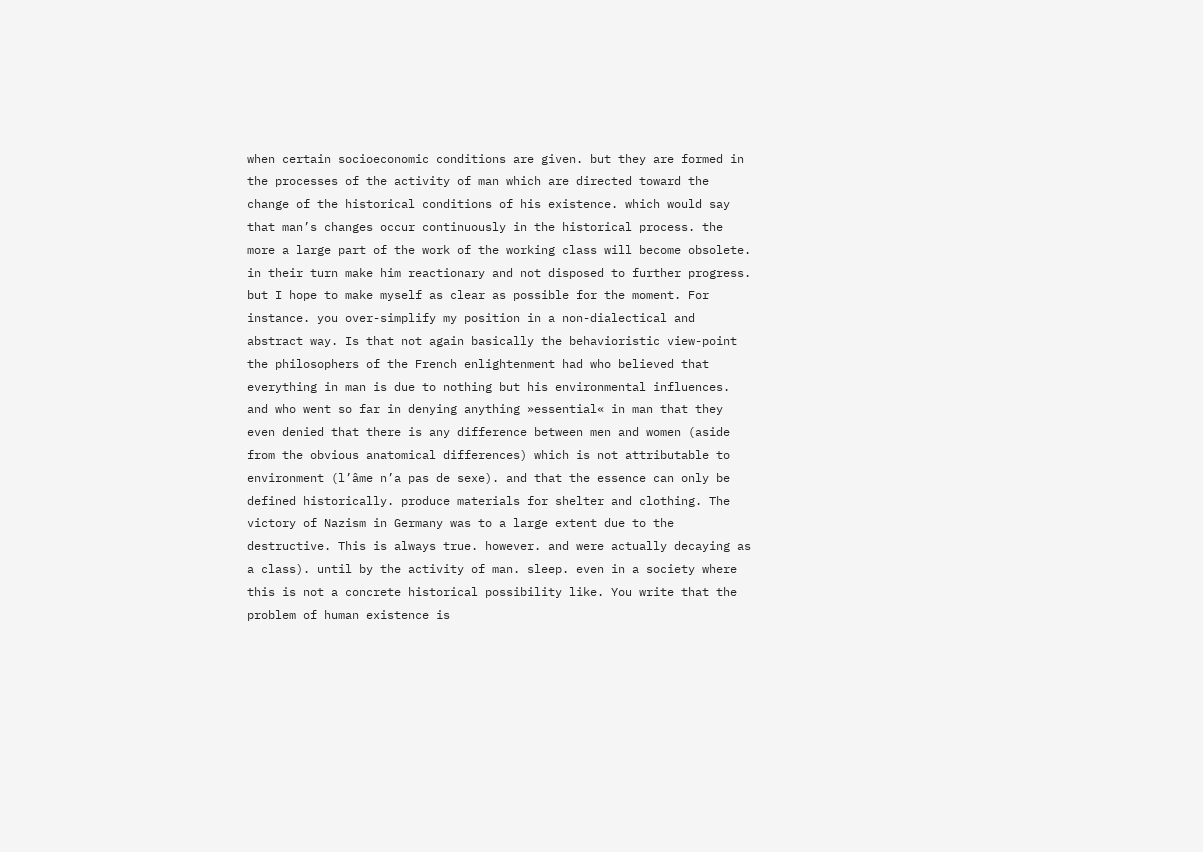when certain socioeconomic conditions are given. but they are formed in the processes of the activity of man which are directed toward the change of the historical conditions of his existence. which would say that man’s changes occur continuously in the historical process. the more a large part of the work of the working class will become obsolete. in their turn make him reactionary and not disposed to further progress. but I hope to make myself as clear as possible for the moment. For instance. you over-simplify my position in a non-dialectical and abstract way. Is that not again basically the behavioristic view-point the philosophers of the French enlightenment had who believed that everything in man is due to nothing but his environmental influences. and who went so far in denying anything »essential« in man that they even denied that there is any difference between men and women (aside from the obvious anatomical differences) which is not attributable to environment (l’âme n’a pas de sexe). and that the essence can only be defined historically. produce materials for shelter and clothing. The victory of Nazism in Germany was to a large extent due to the destructive. This is always true. however. and were actually decaying as a class). until by the activity of man. sleep. even in a society where this is not a concrete historical possibility like. You write that the problem of human existence is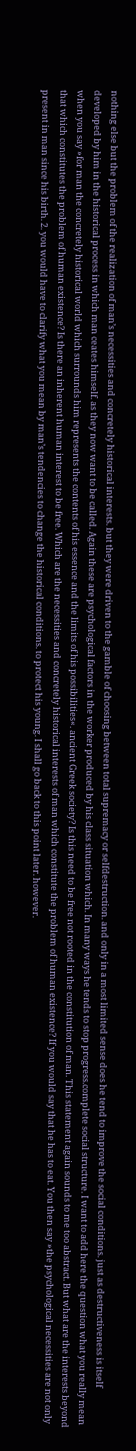nothing else but the problem of the realization of man’s necessities and concretely historical interests. but they were driven to the gamble of choosing between total supremacy or selfdestruction. and only in a most limited sense does he tend to improve the social conditions. just as destructiveness is itself developed by him in the historical process in which man ceates himself. as they now want to be called. Again these are psychological factors in the worker produced by his class situation which. In many ways he tends to stop progress.complete social structure. I want to add here the question what you really mean when you say »for man the concretely historical world which surrounds him represents the contents of his essence and the limits of his possibilities«. ancient Greek society? Is this need to be free not rooted in the constitution of man. This statement again sounds to me too abstract. But what are the interests beyond that which constitutes the problem of human existence? Is there an inherent human interest to be free. Which are the necessities and concretely historical interests of man which constitute the problem of human existence? If you would say that he has to eat. You then say »the psychological necessities are not only present in man since his birth. 2. you would have to clarify what you mean by man’s tendencies to change the historical conditions. to protect his young. I shall go back to this point later. however.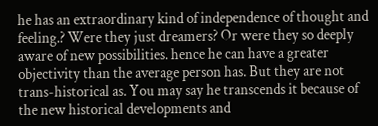he has an extraordinary kind of independence of thought and feeling.? Were they just dreamers? Or were they so deeply aware of new possibilities. hence he can have a greater objectivity than the average person has. But they are not trans-historical as. You may say he transcends it because of the new historical developments and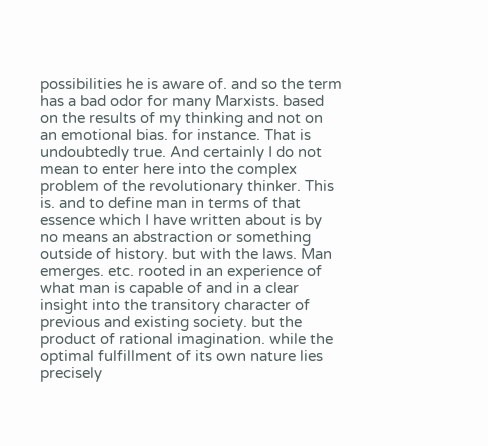possibilities he is aware of. and so the term has a bad odor for many Marxists. based on the results of my thinking and not on an emotional bias. for instance. That is undoubtedly true. And certainly I do not mean to enter here into the complex problem of the revolutionary thinker. This is. and to define man in terms of that essence which I have written about is by no means an abstraction or something outside of history. but with the laws. Man emerges. etc. rooted in an experience of what man is capable of and in a clear insight into the transitory character of previous and existing society. but the product of rational imagination. while the optimal fulfillment of its own nature lies precisely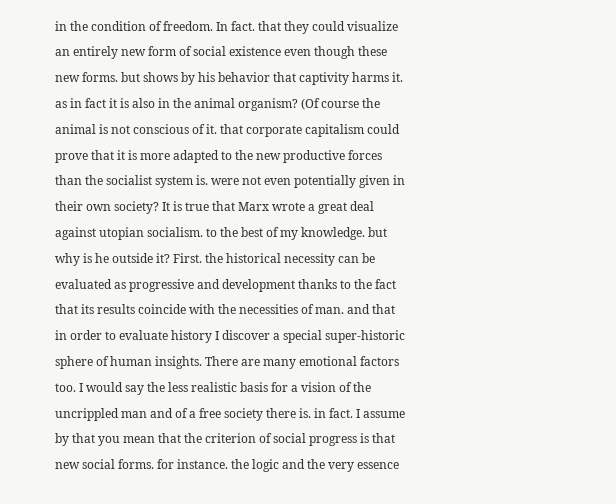in the condition of freedom. In fact. that they could visualize an entirely new form of social existence even though these new forms. but shows by his behavior that captivity harms it. as in fact it is also in the animal organism? (Of course the animal is not conscious of it. that corporate capitalism could prove that it is more adapted to the new productive forces than the socialist system is. were not even potentially given in their own society? It is true that Marx wrote a great deal against utopian socialism. to the best of my knowledge. but why is he outside it? First. the historical necessity can be evaluated as progressive and development thanks to the fact that its results coincide with the necessities of man. and that in order to evaluate history I discover a special super-historic sphere of human insights. There are many emotional factors too. I would say the less realistic basis for a vision of the uncrippled man and of a free society there is. in fact. I assume by that you mean that the criterion of social progress is that new social forms. for instance. the logic and the very essence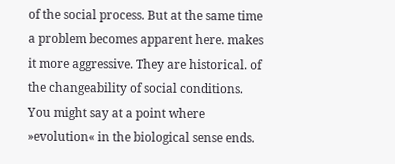of the social process. But at the same time a problem becomes apparent here. makes it more aggressive. They are historical. of the changeability of social conditions. You might say at a point where »evolution« in the biological sense ends.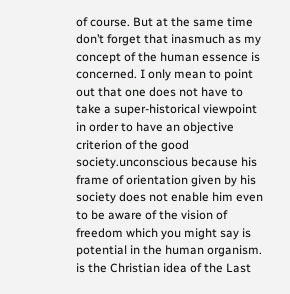of course. But at the same time don’t forget that inasmuch as my concept of the human essence is concerned. I only mean to point out that one does not have to take a super-historical viewpoint in order to have an objective criterion of the good society.unconscious because his frame of orientation given by his society does not enable him even to be aware of the vision of freedom which you might say is potential in the human organism. is the Christian idea of the Last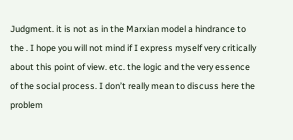Judgment. it is not as in the Marxian model a hindrance to the . I hope you will not mind if I express myself very critically about this point of view. etc. the logic and the very essence of the social process. I don’t really mean to discuss here the problem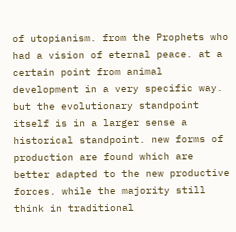of utopianism. from the Prophets who had a vision of eternal peace. at a certain point from animal development in a very specific way. but the evolutionary standpoint itself is in a larger sense a historical standpoint. new forms of production are found which are better adapted to the new productive forces. while the majority still think in traditional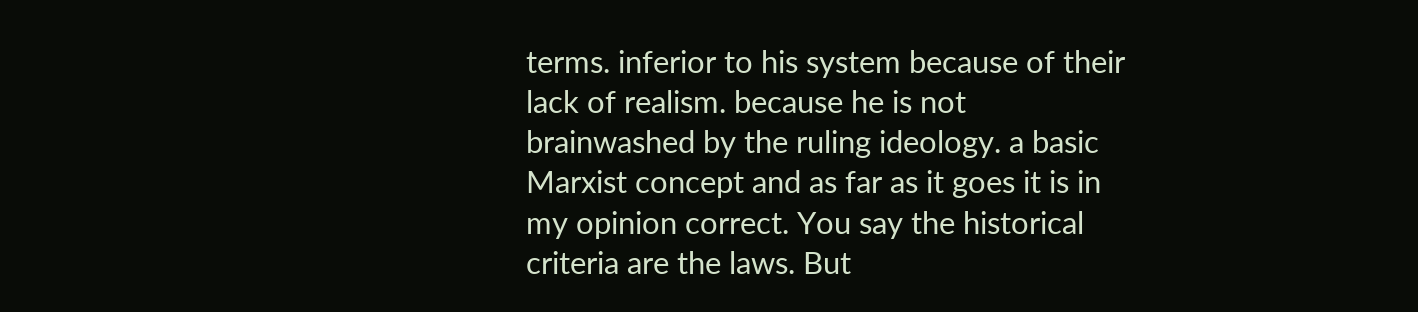terms. inferior to his system because of their lack of realism. because he is not brainwashed by the ruling ideology. a basic Marxist concept and as far as it goes it is in my opinion correct. You say the historical criteria are the laws. But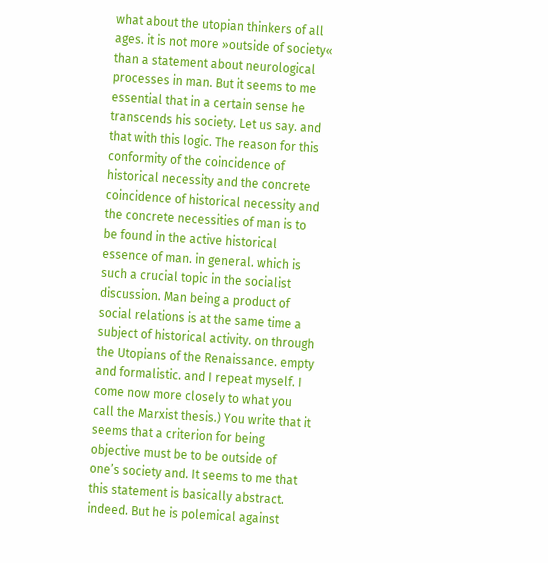what about the utopian thinkers of all ages. it is not more »outside of society« than a statement about neurological processes in man. But it seems to me essential that in a certain sense he transcends his society. Let us say. and that with this logic. The reason for this conformity of the coincidence of historical necessity and the concrete coincidence of historical necessity and the concrete necessities of man is to be found in the active historical essence of man. in general. which is such a crucial topic in the socialist discussion. Man being a product of social relations is at the same time a subject of historical activity. on through the Utopians of the Renaissance. empty and formalistic. and I repeat myself. I come now more closely to what you call the Marxist thesis.) You write that it seems that a criterion for being objective must be to be outside of one’s society and. It seems to me that this statement is basically abstract. indeed. But he is polemical against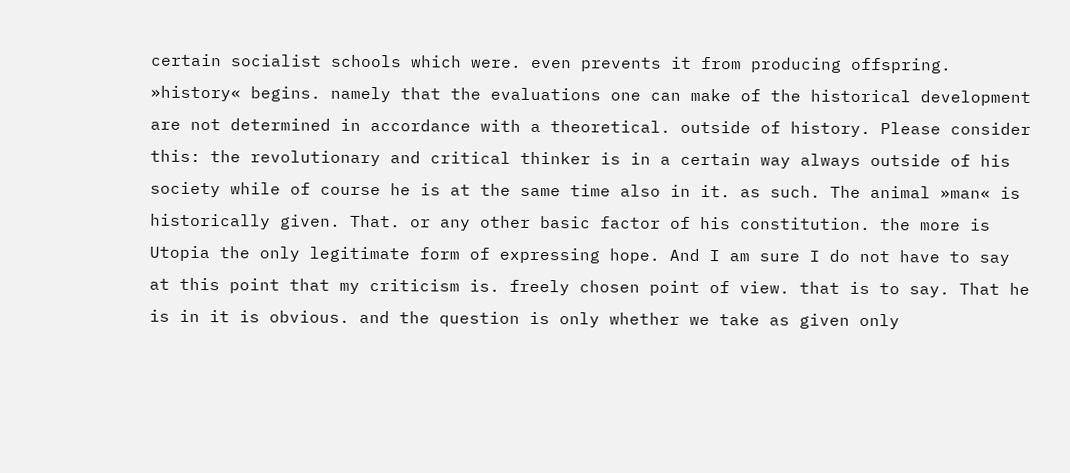certain socialist schools which were. even prevents it from producing offspring. »history« begins. namely that the evaluations one can make of the historical development are not determined in accordance with a theoretical. outside of history. Please consider this: the revolutionary and critical thinker is in a certain way always outside of his society while of course he is at the same time also in it. as such. The animal »man« is historically given. That. or any other basic factor of his constitution. the more is Utopia the only legitimate form of expressing hope. And I am sure I do not have to say at this point that my criticism is. freely chosen point of view. that is to say. That he is in it is obvious. and the question is only whether we take as given only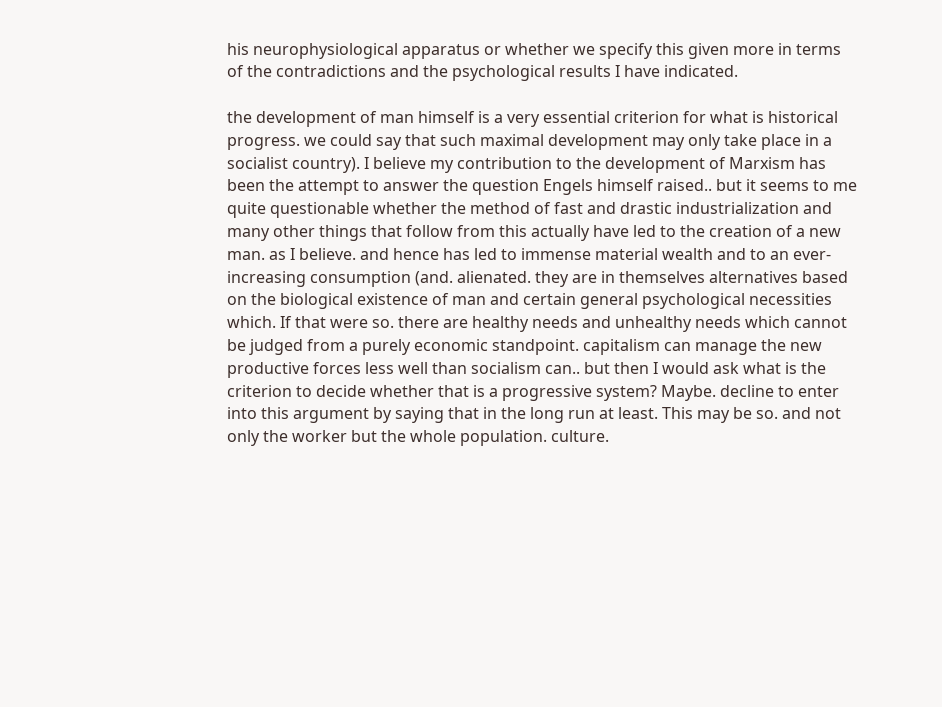his neurophysiological apparatus or whether we specify this given more in terms of the contradictions and the psychological results I have indicated.

the development of man himself is a very essential criterion for what is historical progress. we could say that such maximal development may only take place in a socialist country). I believe my contribution to the development of Marxism has been the attempt to answer the question Engels himself raised.. but it seems to me quite questionable whether the method of fast and drastic industrialization and many other things that follow from this actually have led to the creation of a new man. as I believe. and hence has led to immense material wealth and to an ever-increasing consumption (and. alienated. they are in themselves alternatives based on the biological existence of man and certain general psychological necessities which. If that were so. there are healthy needs and unhealthy needs which cannot be judged from a purely economic standpoint. capitalism can manage the new productive forces less well than socialism can.. but then I would ask what is the criterion to decide whether that is a progressive system? Maybe. decline to enter into this argument by saying that in the long run at least. This may be so. and not only the worker but the whole population. culture.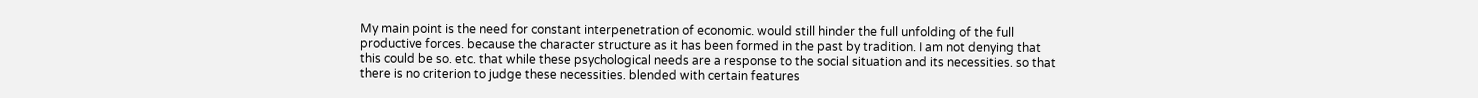My main point is the need for constant interpenetration of economic. would still hinder the full unfolding of the full productive forces. because the character structure as it has been formed in the past by tradition. I am not denying that this could be so. etc. that while these psychological needs are a response to the social situation and its necessities. so that there is no criterion to judge these necessities. blended with certain features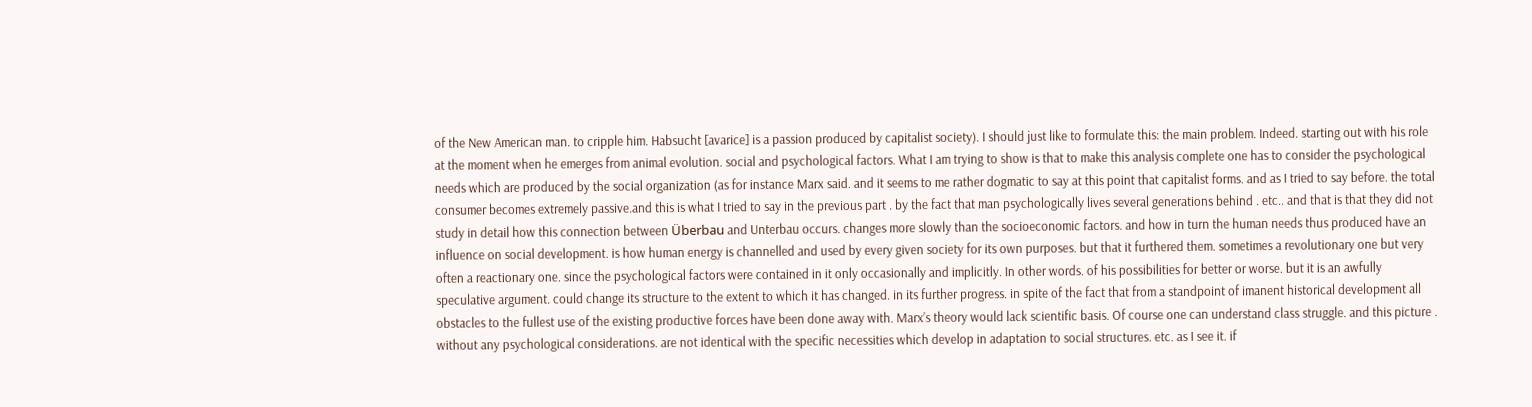of the New American man. to cripple him. Habsucht [avarice] is a passion produced by capitalist society). I should just like to formulate this: the main problem. Indeed. starting out with his role at the moment when he emerges from animal evolution. social and psychological factors. What I am trying to show is that to make this analysis complete one has to consider the psychological needs which are produced by the social organization (as for instance Marx said. and it seems to me rather dogmatic to say at this point that capitalist forms. and as I tried to say before. the total consumer becomes extremely passive.and this is what I tried to say in the previous part . by the fact that man psychologically lives several generations behind . etc.. and that is that they did not study in detail how this connection between Überbau and Unterbau occurs. changes more slowly than the socioeconomic factors. and how in turn the human needs thus produced have an influence on social development. is how human energy is channelled and used by every given society for its own purposes. but that it furthered them. sometimes a revolutionary one but very often a reactionary one. since the psychological factors were contained in it only occasionally and implicitly. In other words. of his possibilities for better or worse. but it is an awfully speculative argument. could change its structure to the extent to which it has changed. in its further progress. in spite of the fact that from a standpoint of imanent historical development all obstacles to the fullest use of the existing productive forces have been done away with. Marx’s theory would lack scientific basis. Of course one can understand class struggle. and this picture . without any psychological considerations. are not identical with the specific necessities which develop in adaptation to social structures. etc. as I see it. if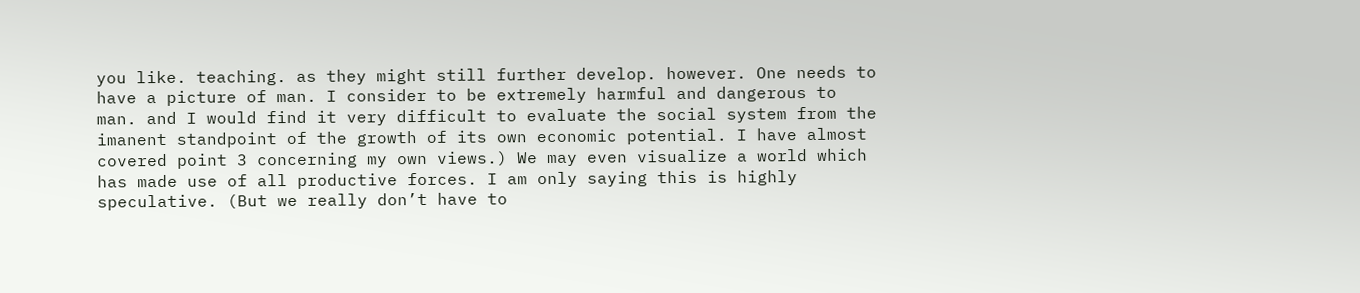you like. teaching. as they might still further develop. however. One needs to have a picture of man. I consider to be extremely harmful and dangerous to man. and I would find it very difficult to evaluate the social system from the imanent standpoint of the growth of its own economic potential. I have almost covered point 3 concerning my own views.) We may even visualize a world which has made use of all productive forces. I am only saying this is highly speculative. (But we really don’t have to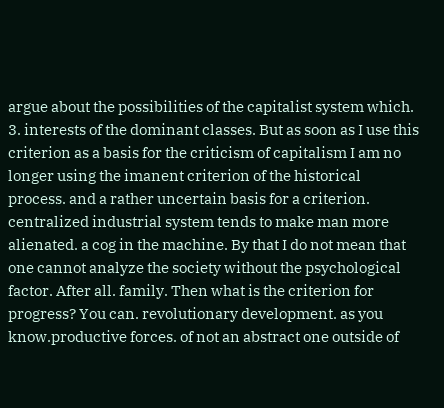argue about the possibilities of the capitalist system which. 3. interests of the dominant classes. But as soon as I use this criterion as a basis for the criticism of capitalism I am no longer using the imanent criterion of the historical process. and a rather uncertain basis for a criterion. centralized industrial system tends to make man more alienated. a cog in the machine. By that I do not mean that one cannot analyze the society without the psychological factor. After all. family. Then what is the criterion for progress? You can. revolutionary development. as you know.productive forces. of not an abstract one outside of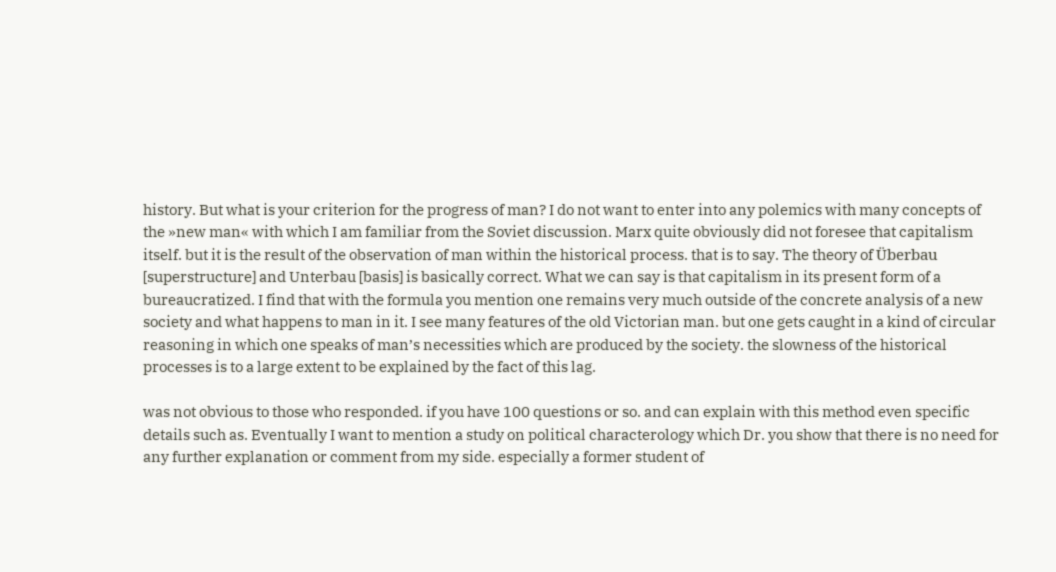history. But what is your criterion for the progress of man? I do not want to enter into any polemics with many concepts of the »new man« with which I am familiar from the Soviet discussion. Marx quite obviously did not foresee that capitalism itself. but it is the result of the observation of man within the historical process. that is to say. The theory of Überbau [superstructure] and Unterbau [basis] is basically correct. What we can say is that capitalism in its present form of a bureaucratized. I find that with the formula you mention one remains very much outside of the concrete analysis of a new society and what happens to man in it. I see many features of the old Victorian man. but one gets caught in a kind of circular reasoning in which one speaks of man’s necessities which are produced by the society. the slowness of the historical processes is to a large extent to be explained by the fact of this lag.

was not obvious to those who responded. if you have 100 questions or so. and can explain with this method even specific details such as. Eventually I want to mention a study on political characterology which Dr. you show that there is no need for any further explanation or comment from my side. especially a former student of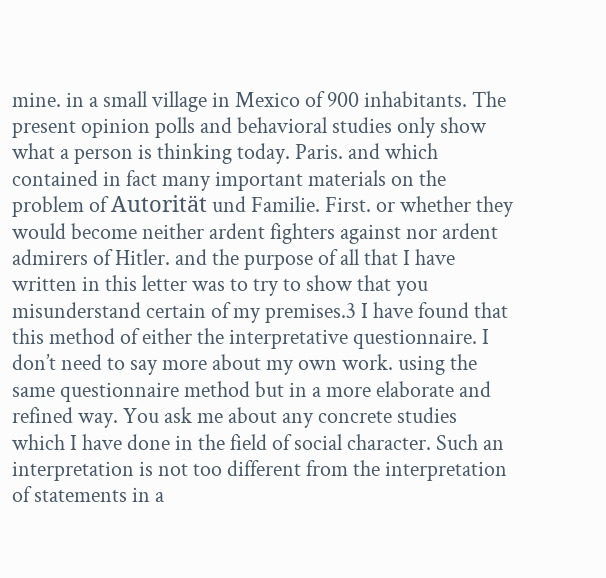mine. in a small village in Mexico of 900 inhabitants. The present opinion polls and behavioral studies only show what a person is thinking today. Paris. and which contained in fact many important materials on the problem of Autorität und Familie. First. or whether they would become neither ardent fighters against nor ardent admirers of Hitler. and the purpose of all that I have written in this letter was to try to show that you misunderstand certain of my premises.3 I have found that this method of either the interpretative questionnaire. I don’t need to say more about my own work. using the same questionnaire method but in a more elaborate and refined way. You ask me about any concrete studies which I have done in the field of social character. Such an interpretation is not too different from the interpretation of statements in a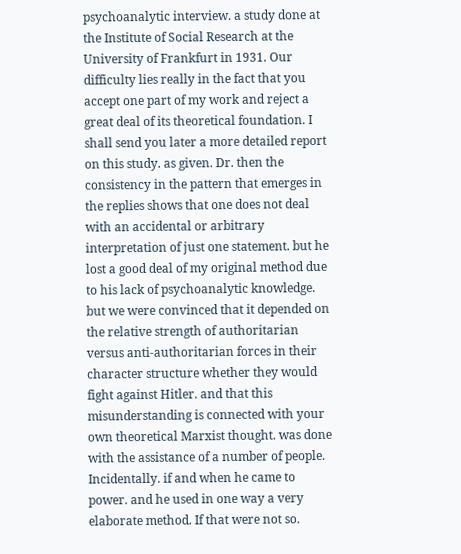psychoanalytic interview. a study done at the Institute of Social Research at the University of Frankfurt in 1931. Our difficulty lies really in the fact that you accept one part of my work and reject a great deal of its theoretical foundation. I shall send you later a more detailed report on this study. as given. Dr. then the consistency in the pattern that emerges in the replies shows that one does not deal with an accidental or arbitrary interpretation of just one statement. but he lost a good deal of my original method due to his lack of psychoanalytic knowledge. but we were convinced that it depended on the relative strength of authoritarian versus anti-authoritarian forces in their character structure whether they would fight against Hitler. and that this misunderstanding is connected with your own theoretical Marxist thought. was done with the assistance of a number of people. Incidentally. if and when he came to power. and he used in one way a very elaborate method. If that were not so.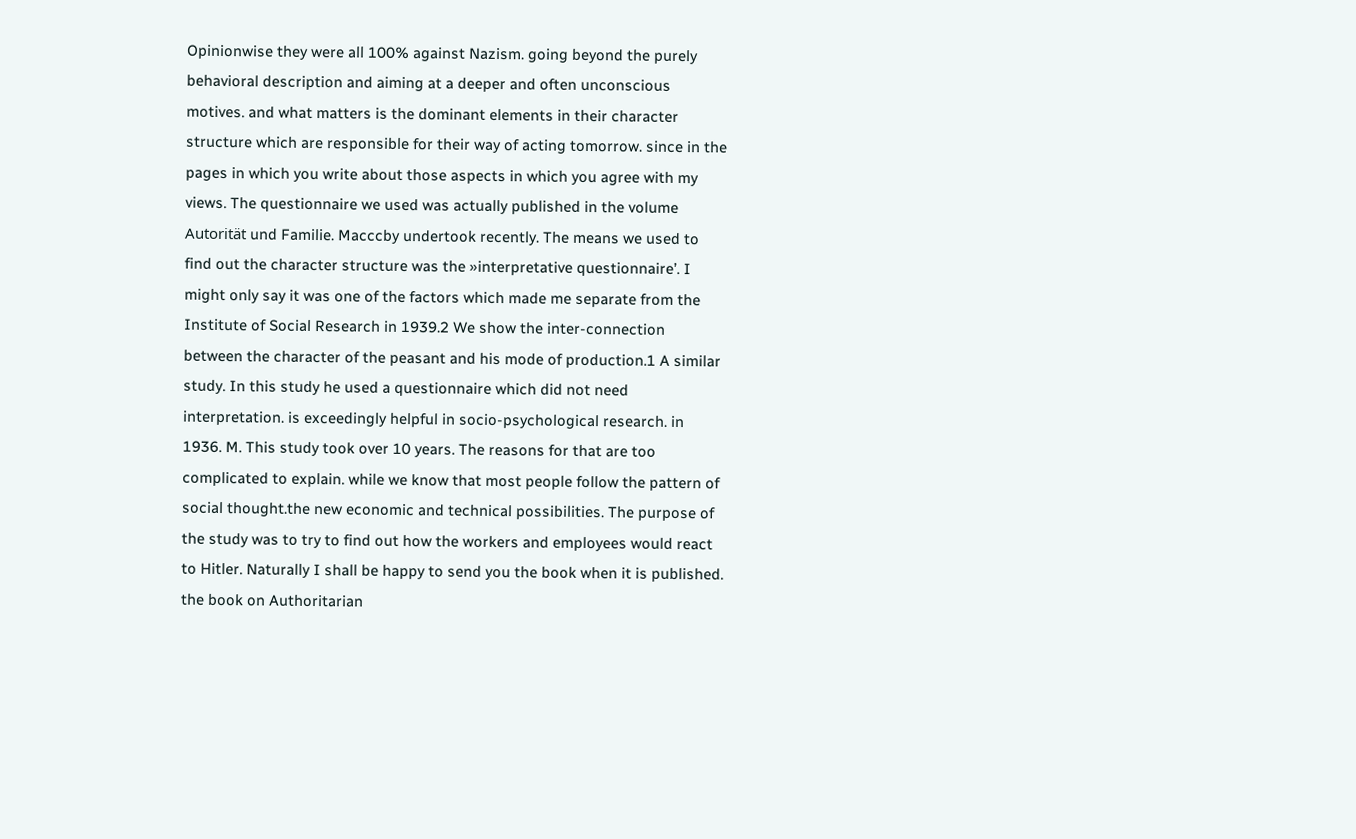Opinionwise they were all 100% against Nazism. going beyond the purely behavioral description and aiming at a deeper and often unconscious motives. and what matters is the dominant elements in their character structure which are responsible for their way of acting tomorrow. since in the pages in which you write about those aspects in which you agree with my views. The questionnaire we used was actually published in the volume Autorität und Familie. Macccby undertook recently. The means we used to find out the character structure was the »interpretative questionnaire’. I might only say it was one of the factors which made me separate from the Institute of Social Research in 1939.2 We show the inter-connection between the character of the peasant and his mode of production.1 A similar study. In this study he used a questionnaire which did not need interpretation. is exceedingly helpful in socio-psychological research. in 1936. M. This study took over 10 years. The reasons for that are too complicated to explain. while we know that most people follow the pattern of social thought.the new economic and technical possibilities. The purpose of the study was to try to find out how the workers and employees would react to Hitler. Naturally I shall be happy to send you the book when it is published. the book on Authoritarian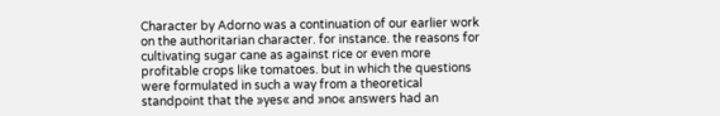Character by Adorno was a continuation of our earlier work on the authoritarian character. for instance. the reasons for cultivating sugar cane as against rice or even more profitable crops like tomatoes. but in which the questions were formulated in such a way from a theoretical standpoint that the »yes« and »no« answers had an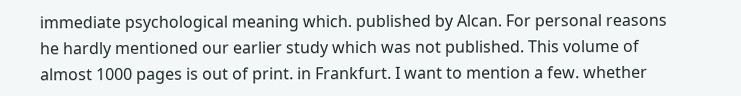immediate psychological meaning which. published by Alcan. For personal reasons he hardly mentioned our earlier study which was not published. This volume of almost 1000 pages is out of print. in Frankfurt. I want to mention a few. whether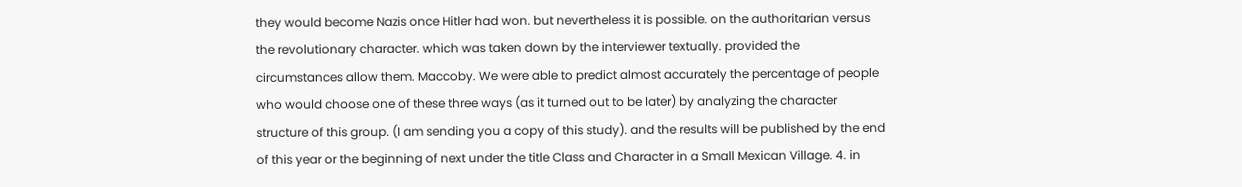they would become Nazis once Hitler had won. but nevertheless it is possible. on the authoritarian versus the revolutionary character. which was taken down by the interviewer textually. provided the circumstances allow them. Maccoby. We were able to predict almost accurately the percentage of people who would choose one of these three ways (as it turned out to be later) by analyzing the character structure of this group. (I am sending you a copy of this study). and the results will be published by the end of this year or the beginning of next under the title Class and Character in a Small Mexican Village. 4. in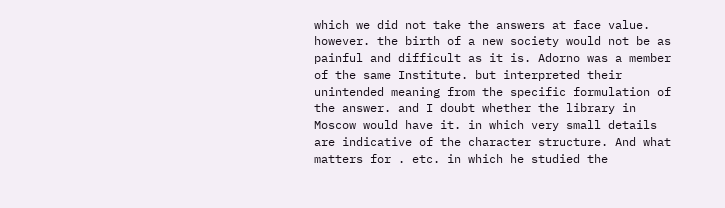which we did not take the answers at face value. however. the birth of a new society would not be as painful and difficult as it is. Adorno was a member of the same Institute. but interpreted their unintended meaning from the specific formulation of the answer. and I doubt whether the library in Moscow would have it. in which very small details are indicative of the character structure. And what matters for . etc. in which he studied the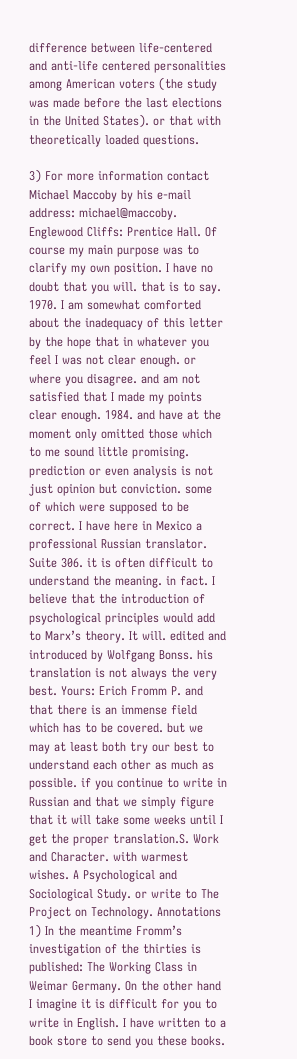difference between life-centered and anti-life centered personalities among American voters (the study was made before the last elections in the United States). or that with theoretically loaded questions.

3) For more information contact Michael Maccoby by his e-mail address: michael@maccoby. Englewood Cliffs: Prentice Hall. Of course my main purpose was to clarify my own position. I have no doubt that you will. that is to say. 1970. I am somewhat comforted about the inadequacy of this letter by the hope that in whatever you feel I was not clear enough. or where you disagree. and am not satisfied that I made my points clear enough. 1984. and have at the moment only omitted those which to me sound little promising. prediction or even analysis is not just opinion but conviction. some of which were supposed to be correct. I have here in Mexico a professional Russian translator. Suite 306. it is often difficult to understand the meaning. in fact. I believe that the introduction of psychological principles would add to Marx’s theory. It will. edited and introduced by Wolfgang Bonss. his translation is not always the very best. Yours: Erich Fromm P. and that there is an immense field which has to be covered. but we may at least both try our best to understand each other as much as possible. if you continue to write in Russian and that we simply figure that it will take some weeks until I get the proper translation.S. Work and Character. with warmest wishes. A Psychological and Sociological Study. or write to The Project on Technology. Annotations 1) In the meantime Fromm’s investigation of the thirties is published: The Working Class in Weimar Germany. On the other hand I imagine it is difficult for you to write in English. I have written to a book store to send you these books.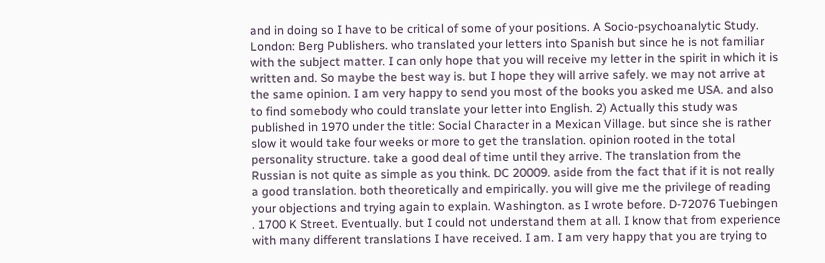and in doing so I have to be critical of some of your positions. A Socio-psychoanalytic Study. London: Berg Publishers. who translated your letters into Spanish but since he is not familiar with the subject matter. I can only hope that you will receive my letter in the spirit in which it is written and. So maybe the best way is. but I hope they will arrive safely. we may not arrive at the same opinion. I am very happy to send you most of the books you asked me USA. and also to find somebody who could translate your letter into English. 2) Actually this study was published in 1970 under the title: Social Character in a Mexican Village. but since she is rather slow it would take four weeks or more to get the translation. opinion rooted in the total personality structure. take a good deal of time until they arrive. The translation from the Russian is not quite as simple as you think. DC 20009. aside from the fact that if it is not really a good translation. both theoretically and empirically. you will give me the privilege of reading your objections and trying again to explain. Washington. as I wrote before. D-72076 Tuebingen . 1700 K Street. Eventually. but I could not understand them at all. I know that from experience with many different translations I have received. I am. I am very happy that you are trying to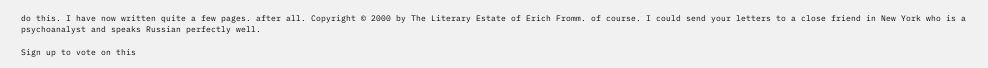do this. I have now written quite a few pages. after all. Copyright © 2000 by The Literary Estate of Erich Fromm. of course. I could send your letters to a close friend in New York who is a psychoanalyst and speaks Russian perfectly well.

Sign up to vote on this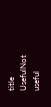title
UsefulNot useful